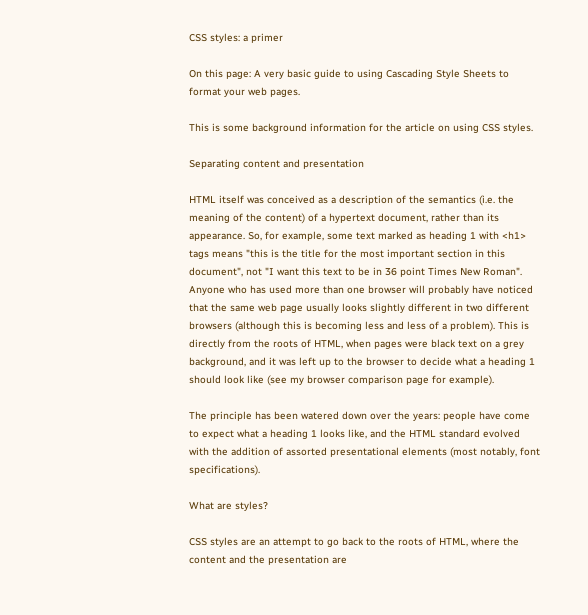CSS styles: a primer

On this page: A very basic guide to using Cascading Style Sheets to format your web pages.

This is some background information for the article on using CSS styles.

Separating content and presentation

HTML itself was conceived as a description of the semantics (i.e. the meaning of the content) of a hypertext document, rather than its appearance. So, for example, some text marked as heading 1 with <h1> tags means "this is the title for the most important section in this document", not "I want this text to be in 36 point Times New Roman". Anyone who has used more than one browser will probably have noticed that the same web page usually looks slightly different in two different browsers (although this is becoming less and less of a problem). This is directly from the roots of HTML, when pages were black text on a grey background, and it was left up to the browser to decide what a heading 1 should look like (see my browser comparison page for example).

The principle has been watered down over the years: people have come to expect what a heading 1 looks like, and the HTML standard evolved with the addition of assorted presentational elements (most notably, font specifications).

What are styles?

CSS styles are an attempt to go back to the roots of HTML, where the content and the presentation are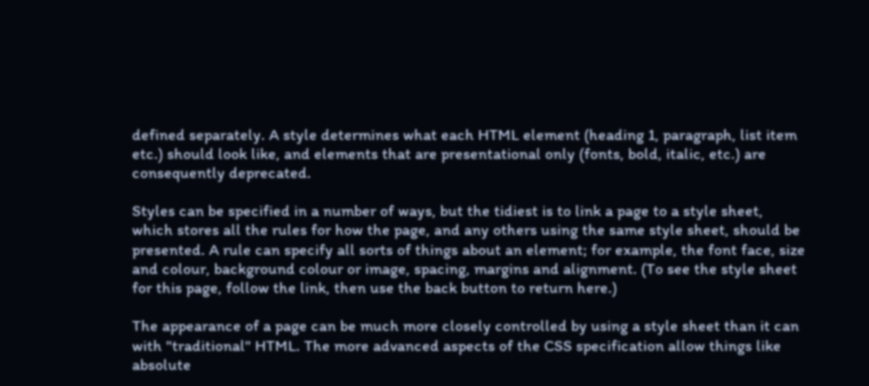defined separately. A style determines what each HTML element (heading 1, paragraph, list item etc.) should look like, and elements that are presentational only (fonts, bold, italic, etc.) are consequently deprecated.

Styles can be specified in a number of ways, but the tidiest is to link a page to a style sheet, which stores all the rules for how the page, and any others using the same style sheet, should be presented. A rule can specify all sorts of things about an element; for example, the font face, size and colour, background colour or image, spacing, margins and alignment. (To see the style sheet for this page, follow the link, then use the back button to return here.)

The appearance of a page can be much more closely controlled by using a style sheet than it can with "traditional" HTML. The more advanced aspects of the CSS specification allow things like absolute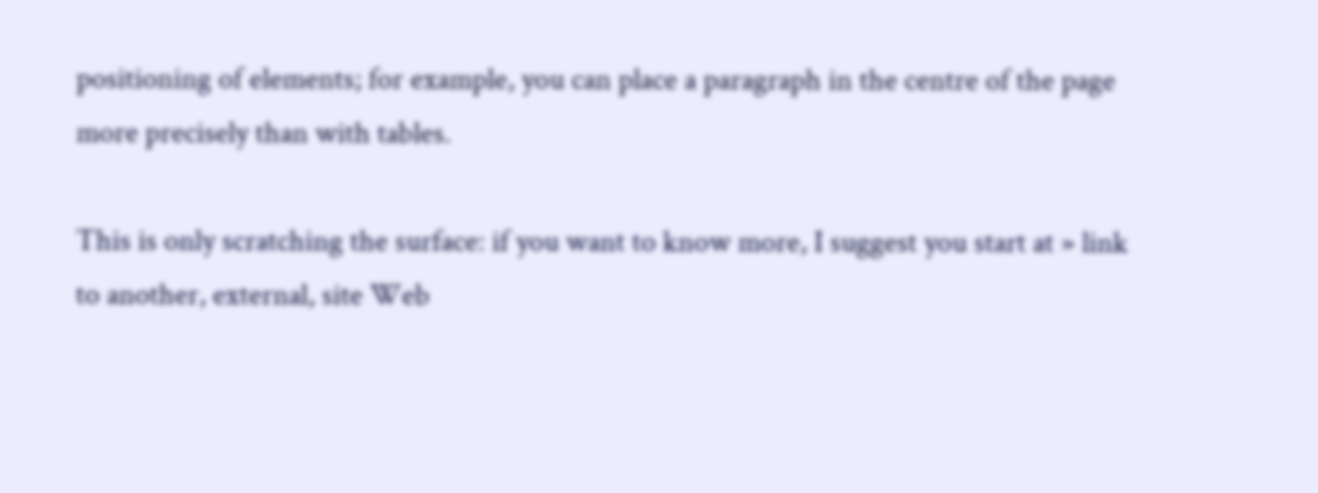positioning of elements; for example, you can place a paragraph in the centre of the page more precisely than with tables.

This is only scratching the surface: if you want to know more, I suggest you start at » link to another, external, site Web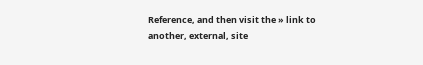Reference, and then visit the » link to another, external, site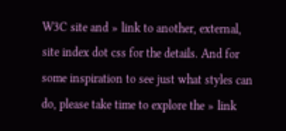W3C site and » link to another, external, site index dot css for the details. And for some inspiration to see just what styles can do, please take time to explore the » link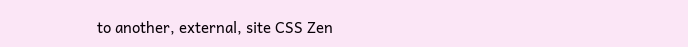to another, external, site CSS Zen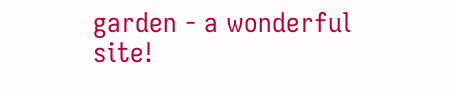garden - a wonderful site!